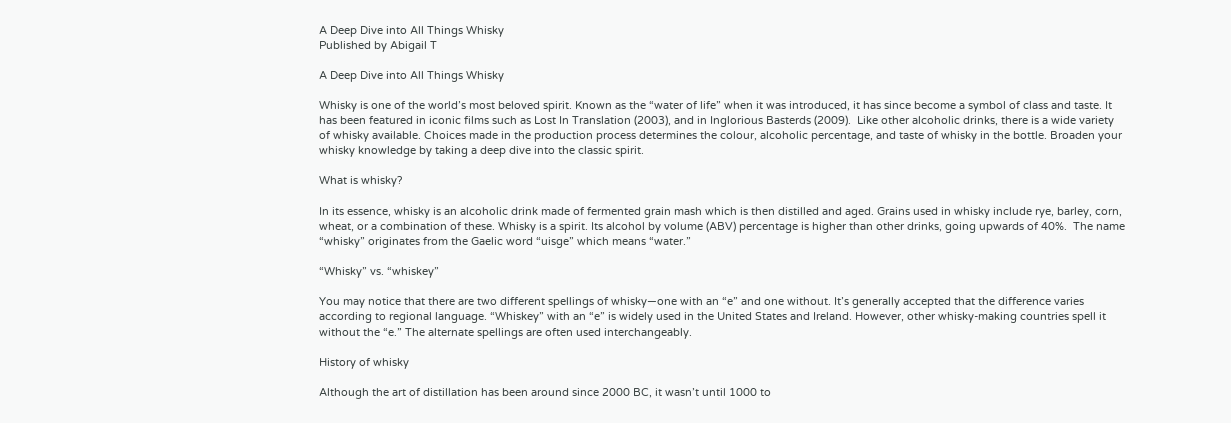A Deep Dive into All Things Whisky
Published by Abigail T

A Deep Dive into All Things Whisky

Whisky is one of the world’s most beloved spirit. Known as the “water of life” when it was introduced, it has since become a symbol of class and taste. It has been featured in iconic films such as Lost In Translation (2003), and in Inglorious Basterds (2009).  Like other alcoholic drinks, there is a wide variety of whisky available. Choices made in the production process determines the colour, alcoholic percentage, and taste of whisky in the bottle. Broaden your whisky knowledge by taking a deep dive into the classic spirit.

What is whisky?

In its essence, whisky is an alcoholic drink made of fermented grain mash which is then distilled and aged. Grains used in whisky include rye, barley, corn, wheat, or a combination of these. Whisky is a spirit. Its alcohol by volume (ABV) percentage is higher than other drinks, going upwards of 40%.  The name “whisky” originates from the Gaelic word “uisge” which means “water.”

“Whisky” vs. “whiskey”

You may notice that there are two different spellings of whisky—one with an “e” and one without. It’s generally accepted that the difference varies according to regional language. “Whiskey” with an “e” is widely used in the United States and Ireland. However, other whisky-making countries spell it without the “e.” The alternate spellings are often used interchangeably.

History of whisky

Although the art of distillation has been around since 2000 BC, it wasn’t until 1000 to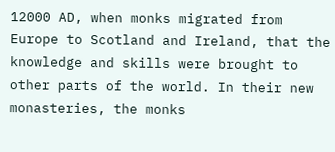12000 AD, when monks migrated from Europe to Scotland and Ireland, that the knowledge and skills were brought to other parts of the world. In their new monasteries, the monks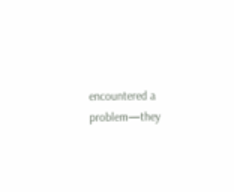encountered a problem—they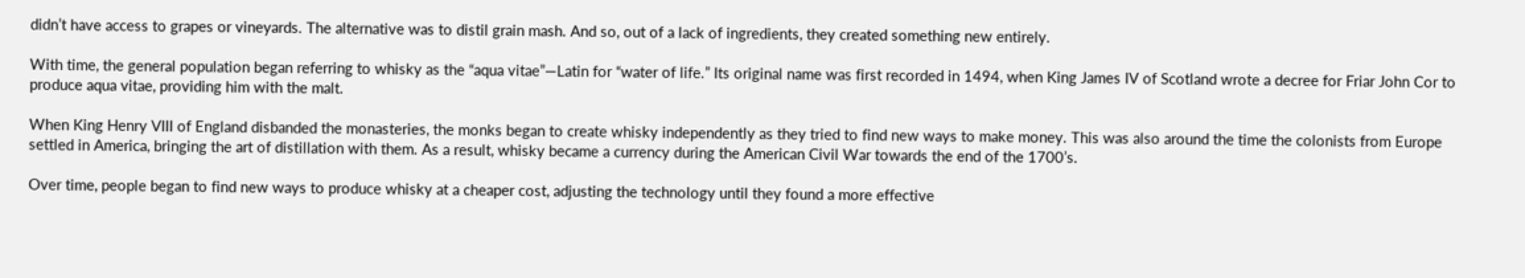didn’t have access to grapes or vineyards. The alternative was to distil grain mash. And so, out of a lack of ingredients, they created something new entirely.

With time, the general population began referring to whisky as the “aqua vitae”—Latin for “water of life.” Its original name was first recorded in 1494, when King James IV of Scotland wrote a decree for Friar John Cor to produce aqua vitae, providing him with the malt.

When King Henry VIII of England disbanded the monasteries, the monks began to create whisky independently as they tried to find new ways to make money. This was also around the time the colonists from Europe settled in America, bringing the art of distillation with them. As a result, whisky became a currency during the American Civil War towards the end of the 1700’s.

Over time, people began to find new ways to produce whisky at a cheaper cost, adjusting the technology until they found a more effective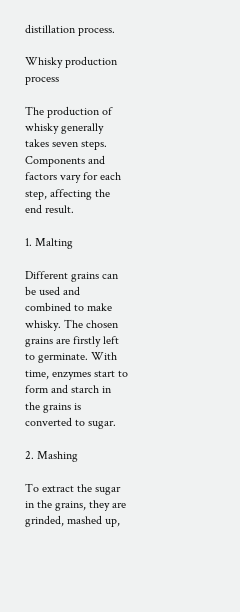distillation process.

Whisky production process

The production of whisky generally takes seven steps. Components and factors vary for each step, affecting the end result.

1. Malting

Different grains can be used and combined to make whisky. The chosen grains are firstly left to germinate. With time, enzymes start to form and starch in the grains is converted to sugar.

2. Mashing

To extract the sugar in the grains, they are grinded, mashed up,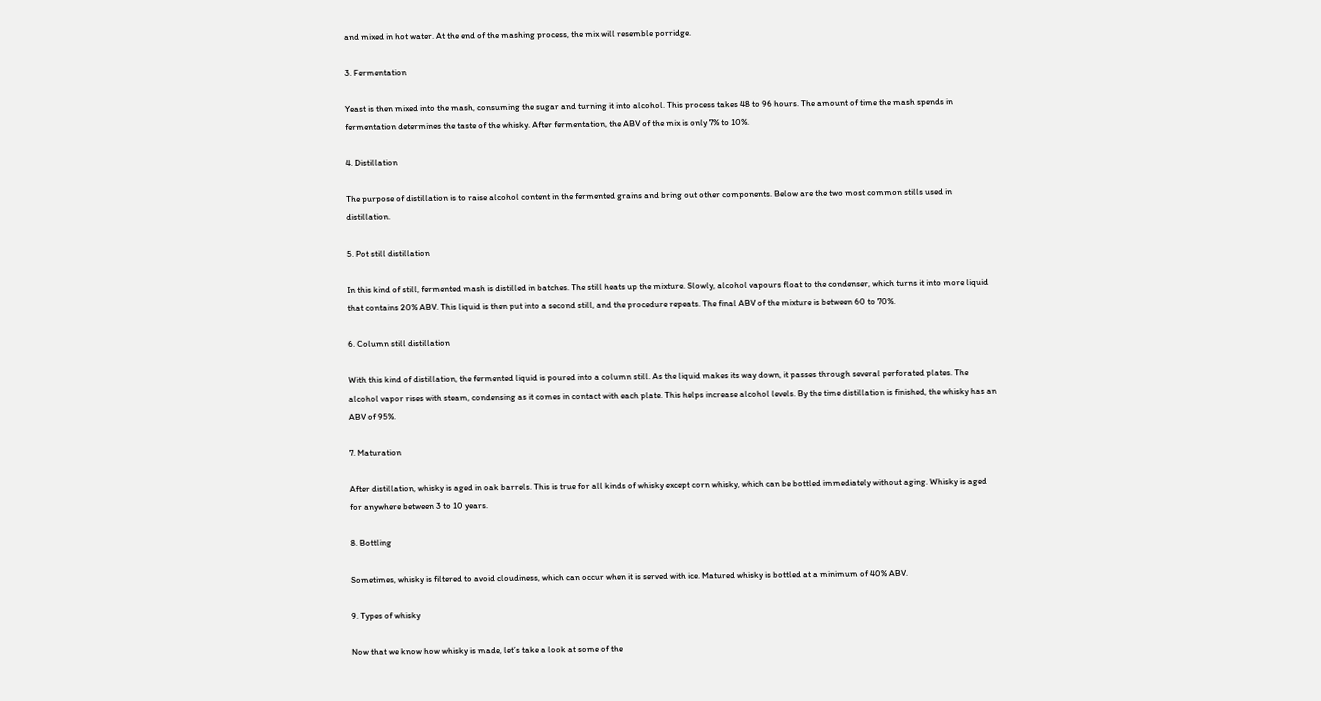and mixed in hot water. At the end of the mashing process, the mix will resemble porridge.

3. Fermentation

Yeast is then mixed into the mash, consuming the sugar and turning it into alcohol. This process takes 48 to 96 hours. The amount of time the mash spends in fermentation determines the taste of the whisky. After fermentation, the ABV of the mix is only 7% to 10%.

4. Distillation

The purpose of distillation is to raise alcohol content in the fermented grains and bring out other components. Below are the two most common stills used in distillation.

5. Pot still distillation

In this kind of still, fermented mash is distilled in batches. The still heats up the mixture. Slowly, alcohol vapours float to the condenser, which turns it into more liquid that contains 20% ABV. This liquid is then put into a second still, and the procedure repeats. The final ABV of the mixture is between 60 to 70%.

6. Column still distillation

With this kind of distillation, the fermented liquid is poured into a column still. As the liquid makes its way down, it passes through several perforated plates. The alcohol vapor rises with steam, condensing as it comes in contact with each plate. This helps increase alcohol levels. By the time distillation is finished, the whisky has an ABV of 95%.

7. Maturation

After distillation, whisky is aged in oak barrels. This is true for all kinds of whisky except corn whisky, which can be bottled immediately without aging. Whisky is aged for anywhere between 3 to 10 years.

8. Bottling

Sometimes, whisky is filtered to avoid cloudiness, which can occur when it is served with ice. Matured whisky is bottled at a minimum of 40% ABV.

9. Types of whisky

Now that we know how whisky is made, let’s take a look at some of the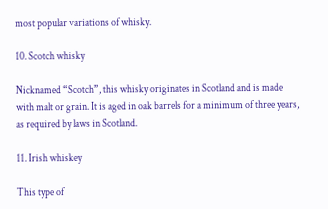most popular variations of whisky.

10. Scotch whisky

Nicknamed “Scotch”, this whisky originates in Scotland and is made with malt or grain. It is aged in oak barrels for a minimum of three years, as required by laws in Scotland.

11. Irish whiskey

This type of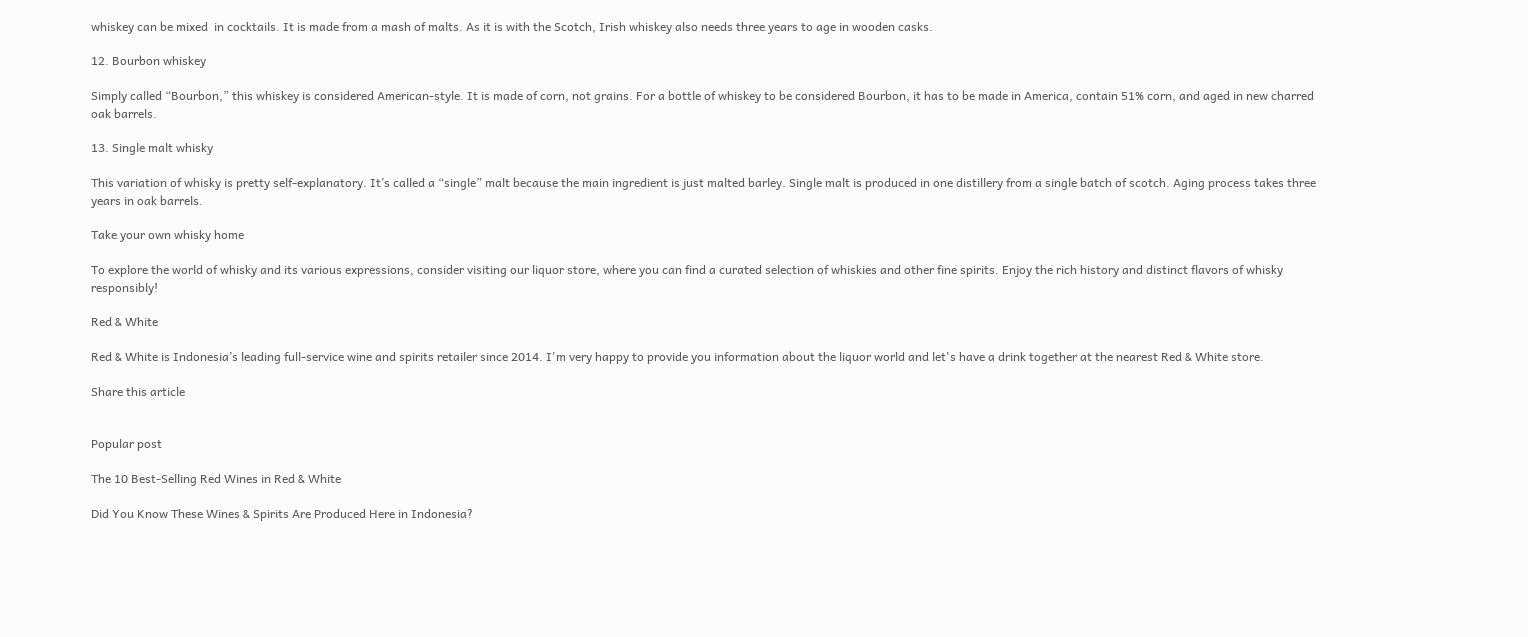whiskey can be mixed  in cocktails. It is made from a mash of malts. As it is with the Scotch, Irish whiskey also needs three years to age in wooden casks.

12. Bourbon whiskey

Simply called “Bourbon,” this whiskey is considered American-style. It is made of corn, not grains. For a bottle of whiskey to be considered Bourbon, it has to be made in America, contain 51% corn, and aged in new charred oak barrels.

13. Single malt whisky

This variation of whisky is pretty self-explanatory. It’s called a “single” malt because the main ingredient is just malted barley. Single malt is produced in one distillery from a single batch of scotch. Aging process takes three years in oak barrels.

Take your own whisky home

To explore the world of whisky and its various expressions, consider visiting our liquor store, where you can find a curated selection of whiskies and other fine spirits. Enjoy the rich history and distinct flavors of whisky responsibly!

Red & White

Red & White is Indonesia’s leading full-service wine and spirits retailer since 2014. I'm very happy to provide you information about the liquor world and let's have a drink together at the nearest Red & White store.

Share this article


Popular post

The 10 Best-Selling Red Wines in Red & White

Did You Know These Wines & Spirits Are Produced Here in Indonesia?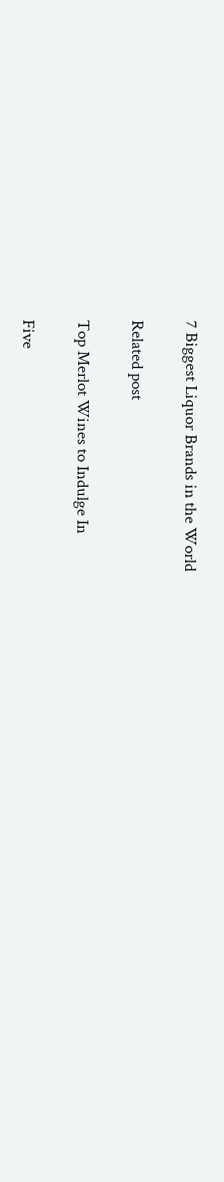7 Biggest Liquor Brands in the World

Related post

Top Merlot Wines to Indulge In

Five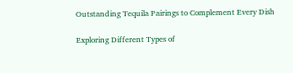Outstanding Tequila Pairings to Complement Every Dish

Exploring Different Types of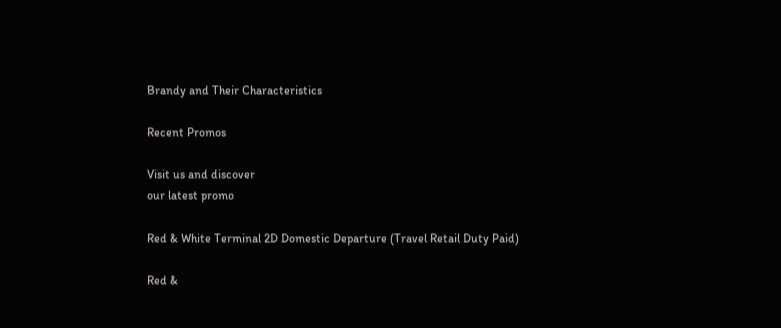Brandy and Their Characteristics

Recent Promos

Visit us and discover
our latest promo

Red & White Terminal 2D Domestic Departure (Travel Retail Duty Paid)

Red &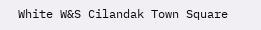White W&S Cilandak Town Square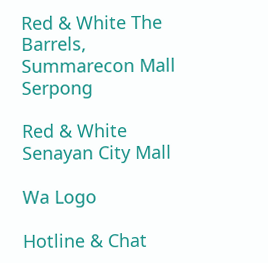Red & White The Barrels, Summarecon Mall Serpong

Red & White Senayan City Mall

Wa Logo

Hotline & Chat